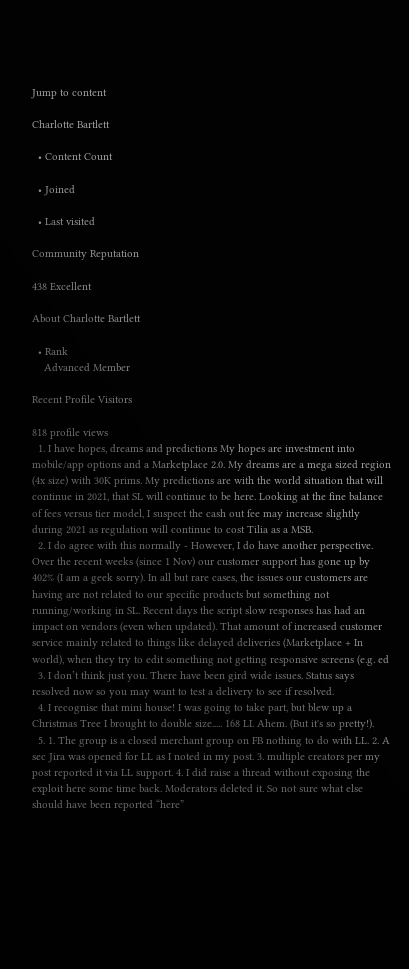Jump to content

Charlotte Bartlett

  • Content Count

  • Joined

  • Last visited

Community Reputation

438 Excellent

About Charlotte Bartlett

  • Rank
    Advanced Member

Recent Profile Visitors

818 profile views
  1. I have hopes, dreams and predictions My hopes are investment into mobile/app options and a Marketplace 2.0. My dreams are a mega sized region (4x size) with 30K prims. My predictions are with the world situation that will continue in 2021, that SL will continue to be here. Looking at the fine balance of fees versus tier model, I suspect the cash out fee may increase slightly during 2021 as regulation will continue to cost Tilia as a MSB.
  2. I do agree with this normally - However, I do have another perspective. Over the recent weeks (since 1 Nov) our customer support has gone up by 402% (I am a geek sorry). In all but rare cases, the issues our customers are having are not related to our specific products but something not running/working in SL. Recent days the script slow responses has had an impact on vendors (even when updated). That amount of increased customer service mainly related to things like delayed deliveries (Marketplace + In world), when they try to edit something not getting responsive screens (e.g. ed
  3. I don’t think just you. There have been gird wide issues. Status says resolved now so you may want to test a delivery to see if resolved.
  4. I recognise that mini house! I was going to take part, but blew up a Christmas Tree I brought to double size..... 168 LI. Ahem. (But it's so pretty!).
  5. 1. The group is a closed merchant group on FB nothing to do with LL. 2. A sec Jira was opened for LL as I noted in my post. 3. multiple creators per my post reported it via LL support. 4. I did raise a thread without exposing the exploit here some time back. Moderators deleted it. So not sure what else should have been reported “here”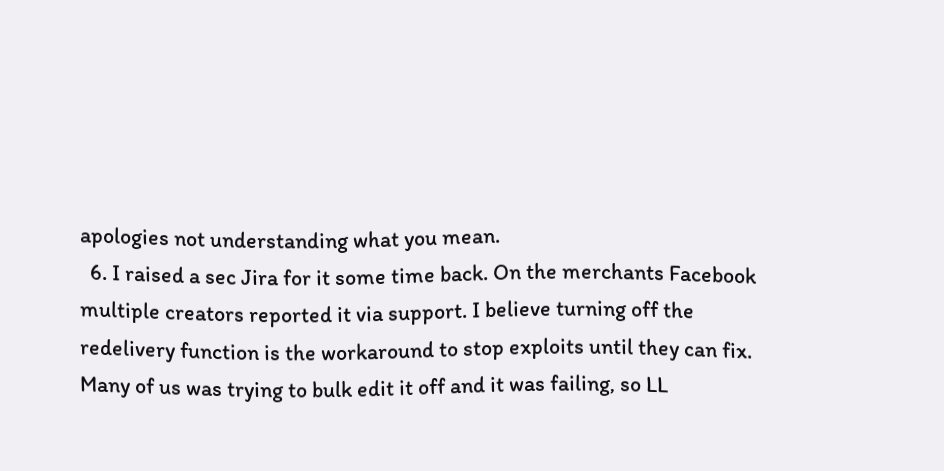apologies not understanding what you mean.
  6. I raised a sec Jira for it some time back. On the merchants Facebook multiple creators reported it via support. I believe turning off the redelivery function is the workaround to stop exploits until they can fix. Many of us was trying to bulk edit it off and it was failing, so LL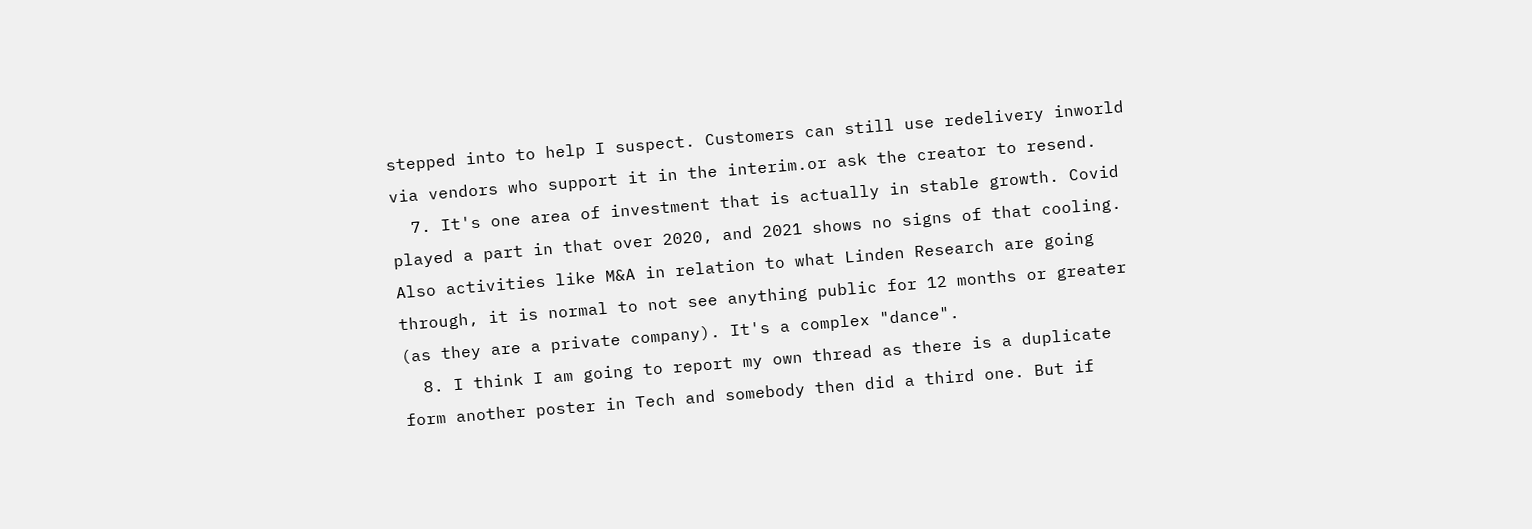stepped into to help I suspect. Customers can still use redelivery inworld via vendors who support it in the interim.or ask the creator to resend.
  7. It's one area of investment that is actually in stable growth. Covid played a part in that over 2020, and 2021 shows no signs of that cooling. Also activities like M&A in relation to what Linden Research are going through, it is normal to not see anything public for 12 months or greater (as they are a private company). It's a complex "dance".
  8. I think I am going to report my own thread as there is a duplicate form another poster in Tech and somebody then did a third one. But if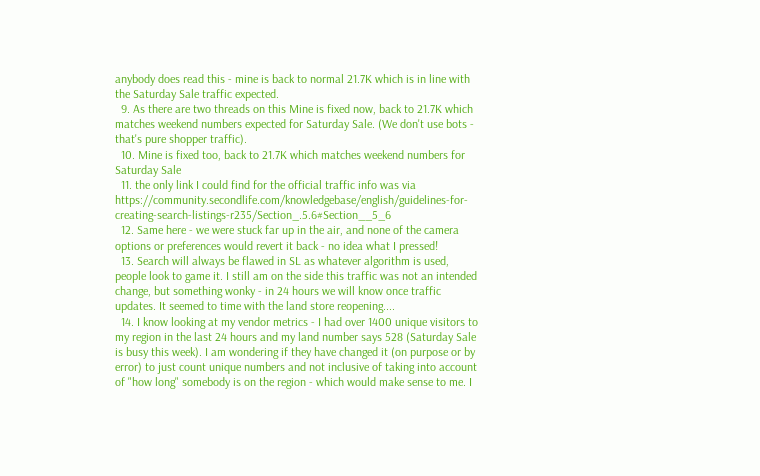anybody does read this - mine is back to normal 21.7K which is in line with the Saturday Sale traffic expected.
  9. As there are two threads on this Mine is fixed now, back to 21.7K which matches weekend numbers expected for Saturday Sale. (We don't use bots - that's pure shopper traffic).
  10. Mine is fixed too, back to 21.7K which matches weekend numbers for Saturday Sale
  11. the only link I could find for the official traffic info was via https://community.secondlife.com/knowledgebase/english/guidelines-for-creating-search-listings-r235/Section_.5.6#Section__5_6
  12. Same here - we were stuck far up in the air, and none of the camera options or preferences would revert it back - no idea what I pressed!
  13. Search will always be flawed in SL as whatever algorithm is used, people look to game it. I still am on the side this traffic was not an intended change, but something wonky - in 24 hours we will know once traffic updates. It seemed to time with the land store reopening....
  14. I know looking at my vendor metrics - I had over 1400 unique visitors to my region in the last 24 hours and my land number says 528 (Saturday Sale is busy this week). I am wondering if they have changed it (on purpose or by error) to just count unique numbers and not inclusive of taking into account of "how long" somebody is on the region - which would make sense to me. I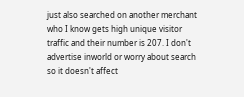just also searched on another merchant who I know gets high unique visitor traffic and their number is 207. I don't advertise inworld or worry about search so it doesn't affect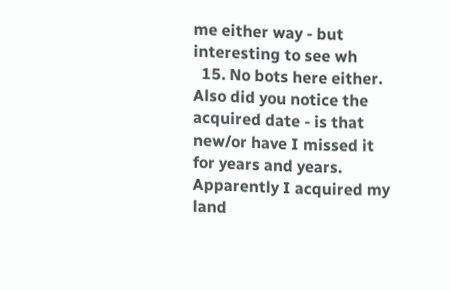me either way - but interesting to see wh
  15. No bots here either. Also did you notice the acquired date - is that new/or have I missed it for years and years. Apparently I acquired my land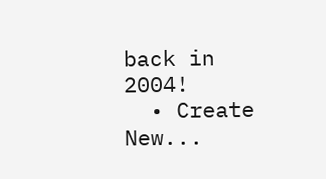back in 2004!
  • Create New...